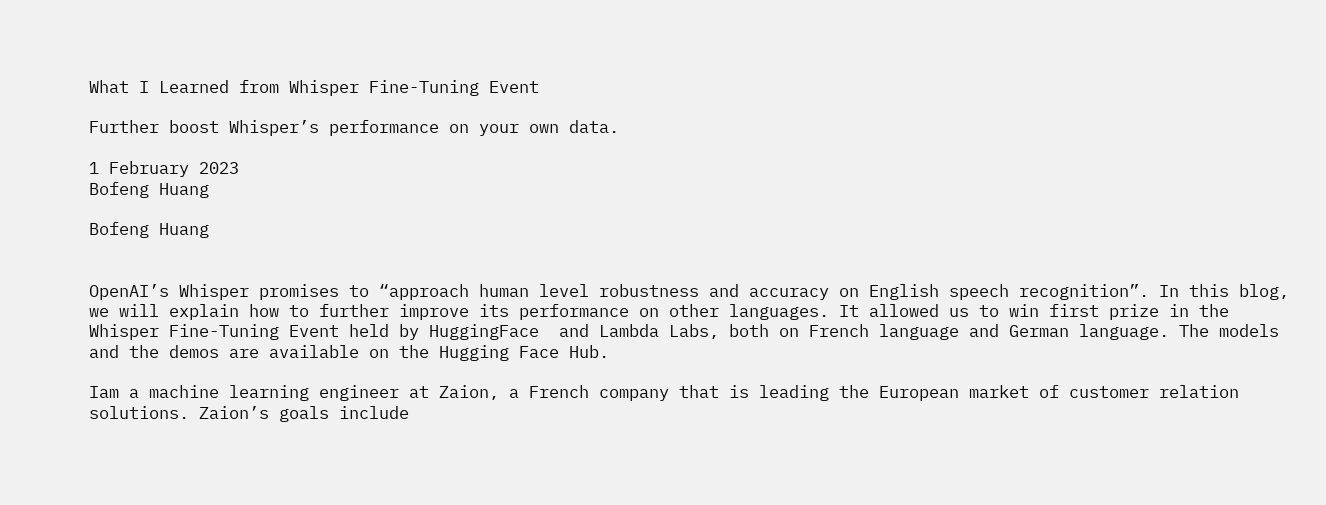What I Learned from Whisper Fine-Tuning Event

Further boost Whisper’s performance on your own data.

1 February 2023
Bofeng Huang

Bofeng Huang


OpenAI’s Whisper promises to “approach human level robustness and accuracy on English speech recognition”. In this blog, we will explain how to further improve its performance on other languages. It allowed us to win first prize in the Whisper Fine-Tuning Event held by HuggingFace  and Lambda Labs, both on French language and German language. The models and the demos are available on the Hugging Face Hub.

Iam a machine learning engineer at Zaion, a French company that is leading the European market of customer relation solutions. Zaion’s goals include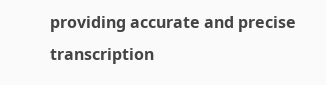providing accurate and precise transcription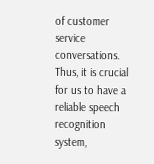of customer service conversations. Thus, it is crucial for us to have a reliable speech recognition system,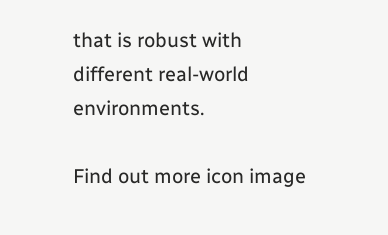that is robust with different real-world environments.

Find out more icon image